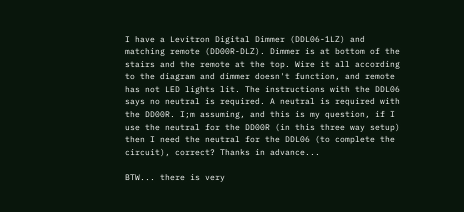I have a Levitron Digital Dimmer (DDL06-1LZ) and matching remote (DD00R-DLZ). Dimmer is at bottom of the stairs and the remote at the top. Wire it all according to the diagram and dimmer doesn't function, and remote has not LED lights lit. The instructions with the DDL06 says no neutral is required. A neutral is required with the DD00R. I;m assuming, and this is my question, if I use the neutral for the DD00R (in this three way setup) then I need the neutral for the DDL06 (to complete the circuit), correct? Thanks in advance...

BTW... there is very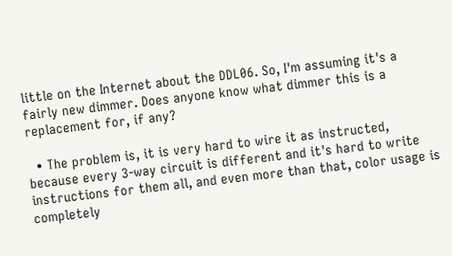little on the Internet about the DDL06. So, I'm assuming it's a fairly new dimmer. Does anyone know what dimmer this is a replacement for, if any?

  • The problem is, it is very hard to wire it as instructed, because every 3-way circuit is different and it's hard to write instructions for them all, and even more than that, color usage is completely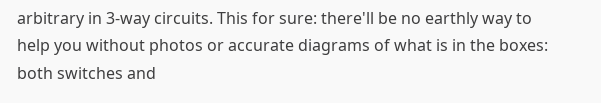arbitrary in 3-way circuits. This for sure: there'll be no earthly way to help you without photos or accurate diagrams of what is in the boxes: both switches and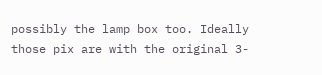possibly the lamp box too. Ideally those pix are with the original 3-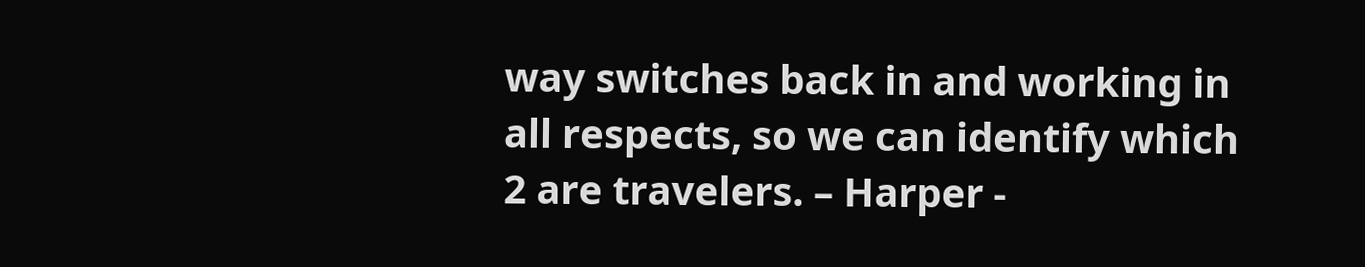way switches back in and working in all respects, so we can identify which 2 are travelers. – Harper -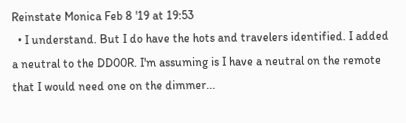Reinstate Monica Feb 8 '19 at 19:53
  • I understand. But I do have the hots and travelers identified. I added a neutral to the DD00R. I'm assuming is I have a neutral on the remote that I would need one on the dimmer...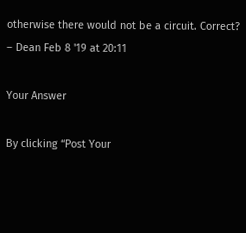otherwise there would not be a circuit. Correct? – Dean Feb 8 '19 at 20:11

Your Answer

By clicking “Post Your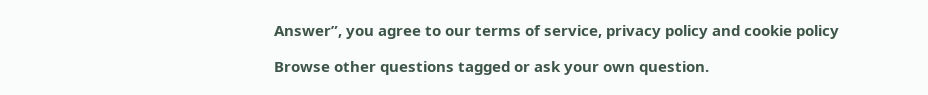Answer”, you agree to our terms of service, privacy policy and cookie policy

Browse other questions tagged or ask your own question.